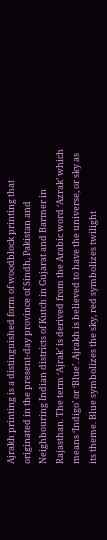Ajrakh printing is a distinguished form of woodblock printing that originated in the present-day province of Sindh, Pakistan and Neighbouring Indian districts of Kutch in Gujarat and Barmer in Rajasthan. The term ‘Ajrak’ is derived from the Arabic word ‘Azrak’ which means ‘Indigo’ or ‘Blue’. Ajrakh is believed to have the universe, or sky as its theme. Blue symbolizes the sky, red symbolizes twilight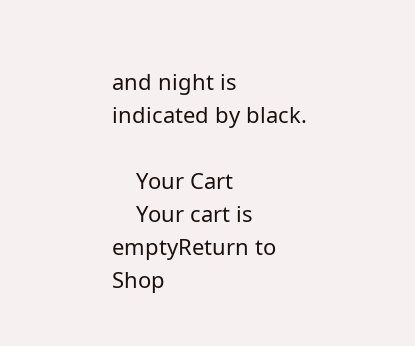and night is indicated by black.

    Your Cart
    Your cart is emptyReturn to Shop